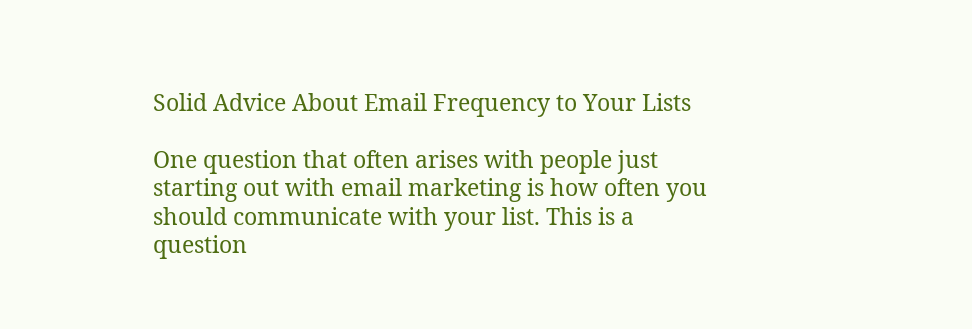Solid Advice About Email Frequency to Your Lists

One question that often arises with people just starting out with email marketing is how often you should communicate with your list. This is a question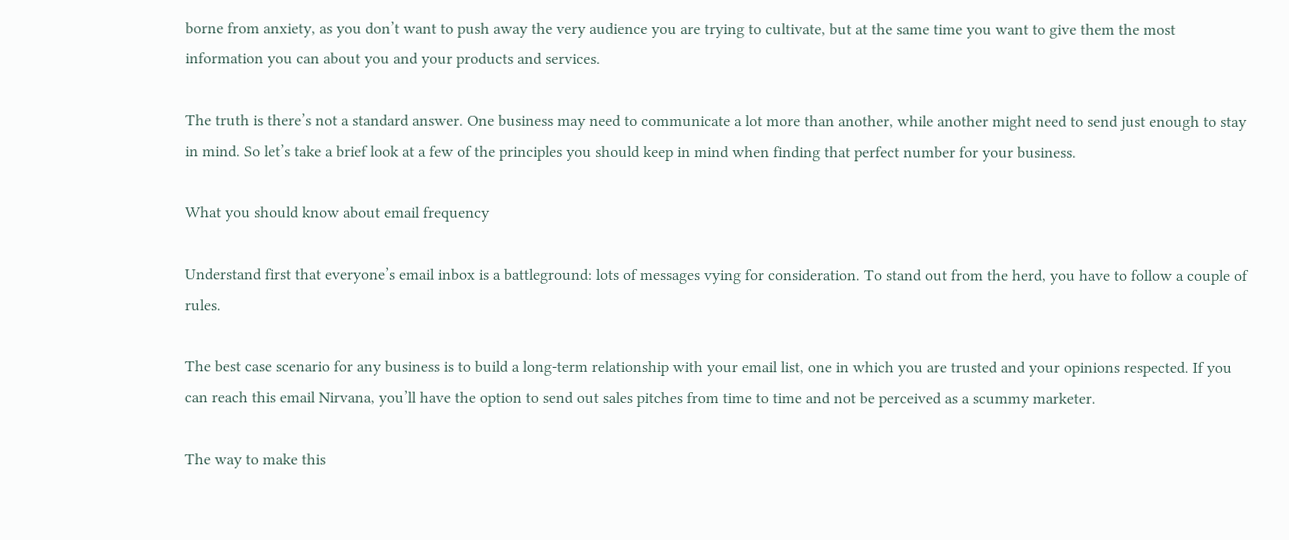borne from anxiety, as you don’t want to push away the very audience you are trying to cultivate, but at the same time you want to give them the most information you can about you and your products and services.

The truth is there’s not a standard answer. One business may need to communicate a lot more than another, while another might need to send just enough to stay in mind. So let’s take a brief look at a few of the principles you should keep in mind when finding that perfect number for your business.

What you should know about email frequency

Understand first that everyone’s email inbox is a battleground: lots of messages vying for consideration. To stand out from the herd, you have to follow a couple of rules.

The best case scenario for any business is to build a long-term relationship with your email list, one in which you are trusted and your opinions respected. If you can reach this email Nirvana, you’ll have the option to send out sales pitches from time to time and not be perceived as a scummy marketer.

The way to make this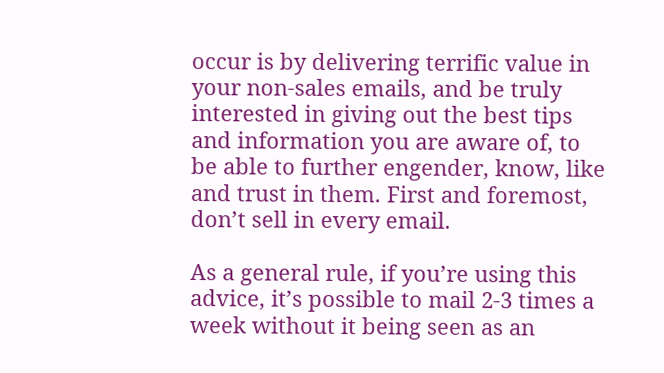occur is by delivering terrific value in your non-sales emails, and be truly interested in giving out the best tips and information you are aware of, to be able to further engender, know, like and trust in them. First and foremost, don’t sell in every email.

As a general rule, if you’re using this advice, it’s possible to mail 2-3 times a week without it being seen as an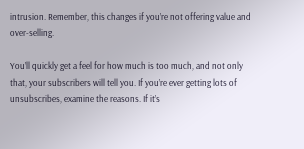intrusion. Remember, this changes if you’re not offering value and over-selling.

You’ll quickly get a feel for how much is too much, and not only that, your subscribers will tell you. If you’re ever getting lots of unsubscribes, examine the reasons. If it’s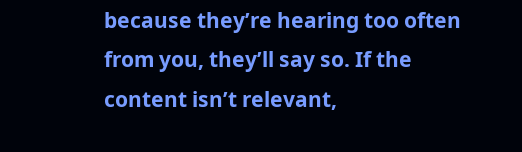because they’re hearing too often from you, they’ll say so. If the content isn’t relevant,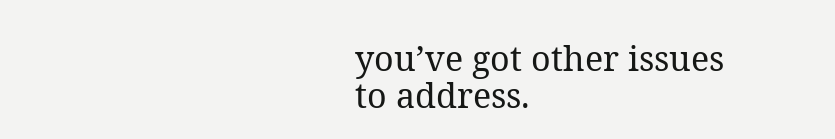you’ve got other issues to address.